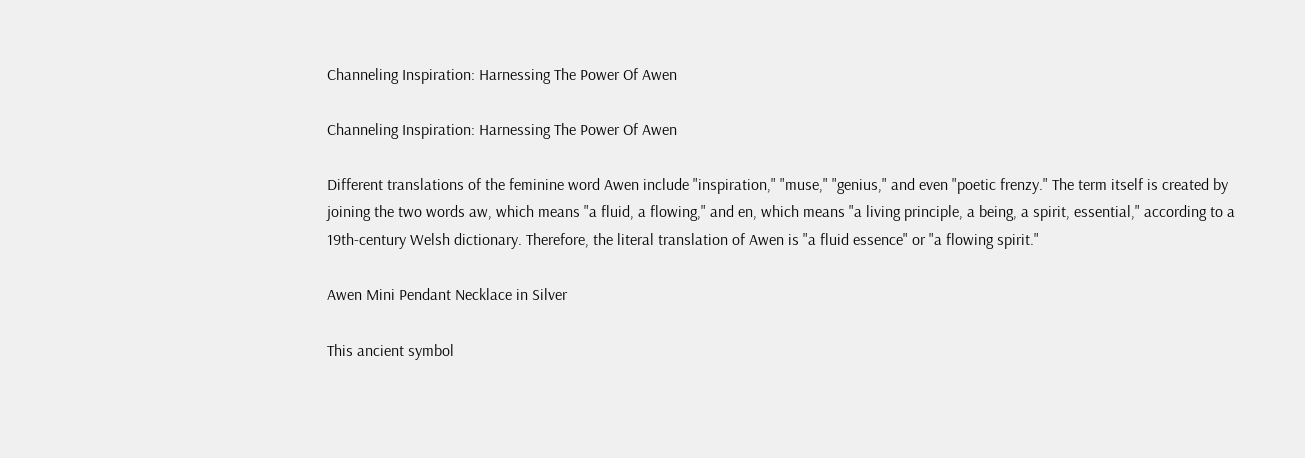Channeling Inspiration: Harnessing The Power Of Awen

Channeling Inspiration: Harnessing The Power Of Awen

Different translations of the feminine word Awen include "inspiration," "muse," "genius," and even "poetic frenzy." The term itself is created by joining the two words aw, which means "a fluid, a flowing," and en, which means "a living principle, a being, a spirit, essential," according to a 19th-century Welsh dictionary. Therefore, the literal translation of Awen is "a fluid essence" or "a flowing spirit."

Awen Mini Pendant Necklace in Silver

This ancient symbol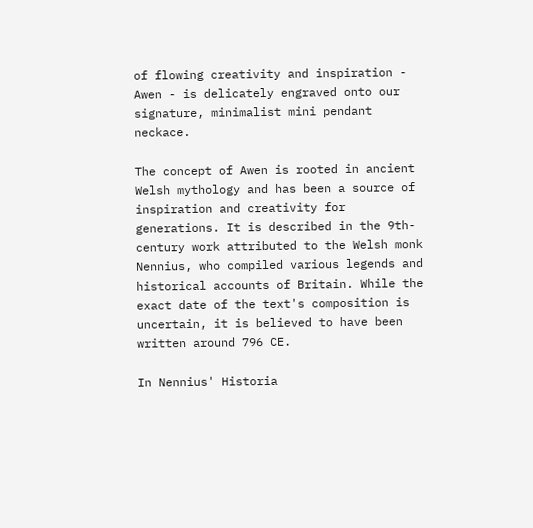of flowing creativity and inspiration - Awen - is delicately engraved onto our signature, minimalist mini pendant neckace.

The concept of Awen is rooted in ancient Welsh mythology and has been a source of inspiration and creativity for generations. It is described in the 9th-century work attributed to the Welsh monk Nennius, who compiled various legends and historical accounts of Britain. While the exact date of the text's composition is uncertain, it is believed to have been written around 796 CE.

In Nennius' Historia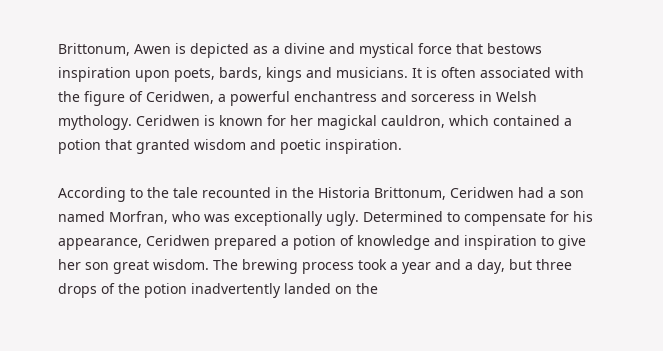Brittonum, Awen is depicted as a divine and mystical force that bestows inspiration upon poets, bards, kings and musicians. It is often associated with the figure of Ceridwen, a powerful enchantress and sorceress in Welsh mythology. Ceridwen is known for her magickal cauldron, which contained a potion that granted wisdom and poetic inspiration.

According to the tale recounted in the Historia Brittonum, Ceridwen had a son named Morfran, who was exceptionally ugly. Determined to compensate for his appearance, Ceridwen prepared a potion of knowledge and inspiration to give her son great wisdom. The brewing process took a year and a day, but three drops of the potion inadvertently landed on the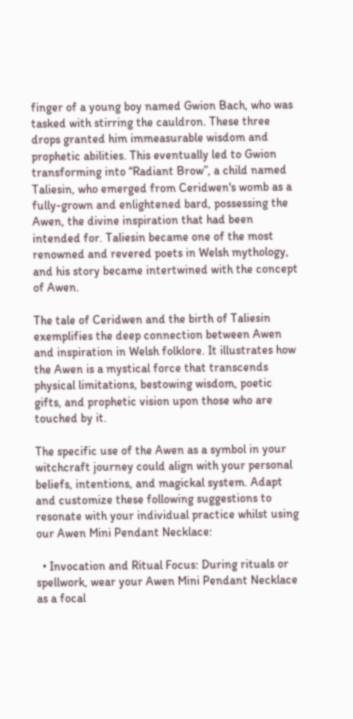finger of a young boy named Gwion Bach, who was tasked with stirring the cauldron. These three drops granted him immeasurable wisdom and prophetic abilities. This eventually led to Gwion transforming into “Radiant Brow”, a child named Taliesin, who emerged from Ceridwen's womb as a fully-grown and enlightened bard, possessing the Awen, the divine inspiration that had been intended for. Taliesin became one of the most renowned and revered poets in Welsh mythology, and his story became intertwined with the concept of Awen.

The tale of Ceridwen and the birth of Taliesin exemplifies the deep connection between Awen and inspiration in Welsh folklore. It illustrates how the Awen is a mystical force that transcends physical limitations, bestowing wisdom, poetic gifts, and prophetic vision upon those who are touched by it.

The specific use of the Awen as a symbol in your witchcraft journey could align with your personal beliefs, intentions, and magickal system. Adapt and customize these following suggestions to resonate with your individual practice whilst using our Awen Mini Pendant Necklace:

  • Invocation and Ritual Focus: During rituals or spellwork, wear your Awen Mini Pendant Necklace as a focal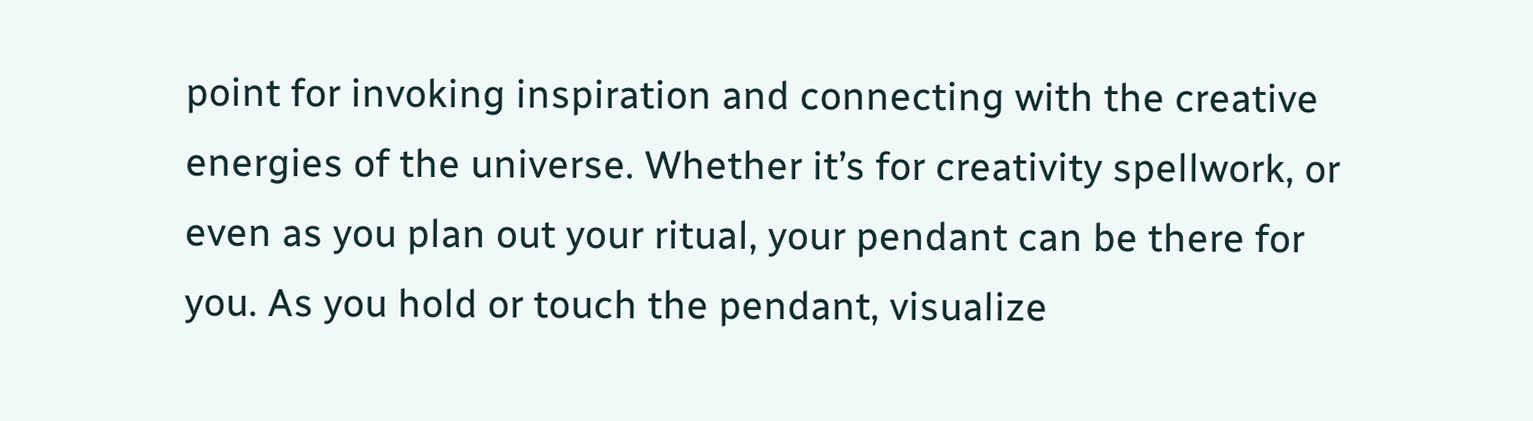point for invoking inspiration and connecting with the creative energies of the universe. Whether it’s for creativity spellwork, or even as you plan out your ritual, your pendant can be there for you. As you hold or touch the pendant, visualize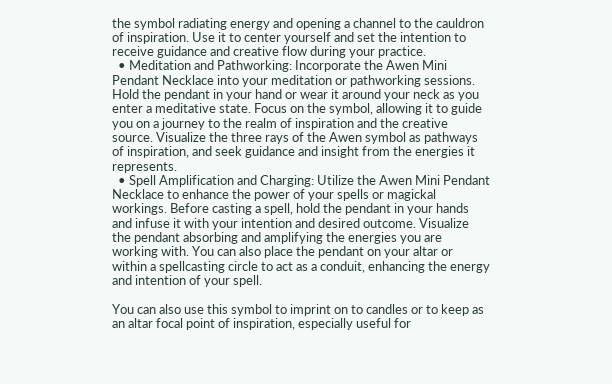the symbol radiating energy and opening a channel to the cauldron of inspiration. Use it to center yourself and set the intention to receive guidance and creative flow during your practice.
  • Meditation and Pathworking: Incorporate the Awen Mini Pendant Necklace into your meditation or pathworking sessions. Hold the pendant in your hand or wear it around your neck as you enter a meditative state. Focus on the symbol, allowing it to guide you on a journey to the realm of inspiration and the creative source. Visualize the three rays of the Awen symbol as pathways of inspiration, and seek guidance and insight from the energies it represents.
  • Spell Amplification and Charging: Utilize the Awen Mini Pendant Necklace to enhance the power of your spells or magickal workings. Before casting a spell, hold the pendant in your hands and infuse it with your intention and desired outcome. Visualize the pendant absorbing and amplifying the energies you are working with. You can also place the pendant on your altar or within a spellcasting circle to act as a conduit, enhancing the energy and intention of your spell.

You can also use this symbol to imprint on to candles or to keep as an altar focal point of inspiration, especially useful for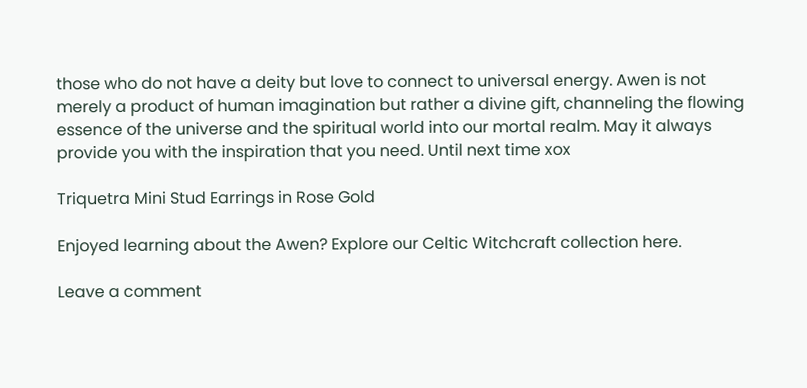those who do not have a deity but love to connect to universal energy. Awen is not merely a product of human imagination but rather a divine gift, channeling the flowing essence of the universe and the spiritual world into our mortal realm. May it always provide you with the inspiration that you need. Until next time xox

Triquetra Mini Stud Earrings in Rose Gold

Enjoyed learning about the Awen? Explore our Celtic Witchcraft collection here.

Leave a comment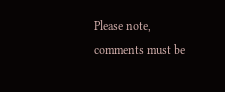Please note, comments must be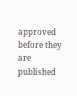approved before they are published